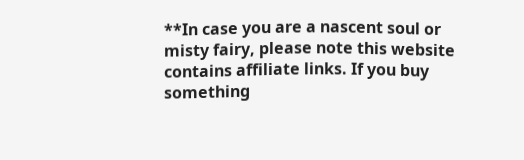**In case you are a nascent soul or misty fairy, please note this website contains affiliate links. If you buy something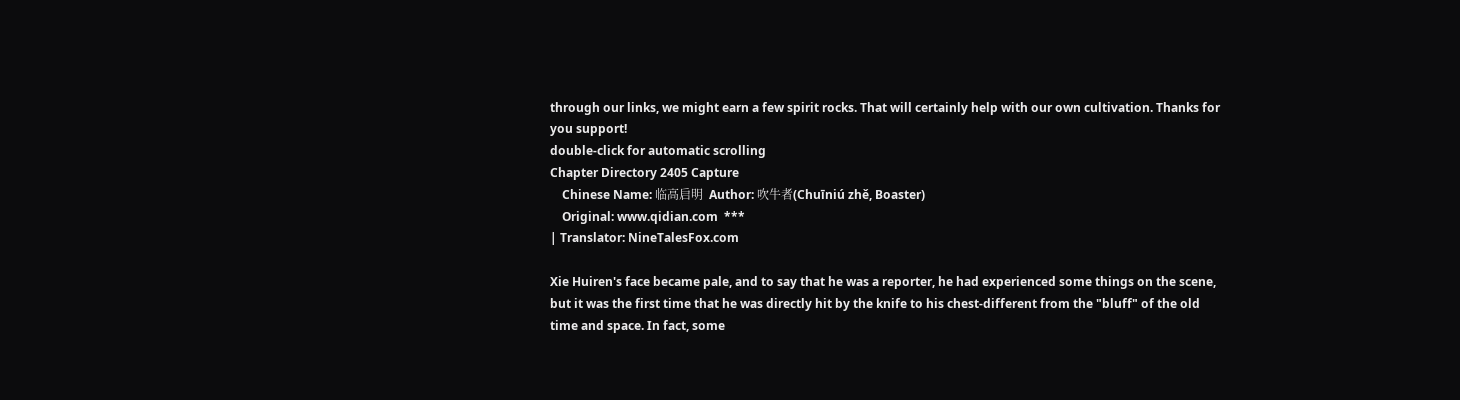through our links, we might earn a few spirit rocks. That will certainly help with our own cultivation. Thanks for you support!
double-click for automatic scrolling
Chapter Directory 2405 Capture
    Chinese Name: 临高启明  Author: 吹牛者(Chuīniú zhě, Boaster)
    Original: www.qidian.com  ***
| Translator: NineTalesFox.com

Xie Huiren's face became pale, and to say that he was a reporter, he had experienced some things on the scene, but it was the first time that he was directly hit by the knife to his chest-different from the "bluff" of the old time and space. In fact, some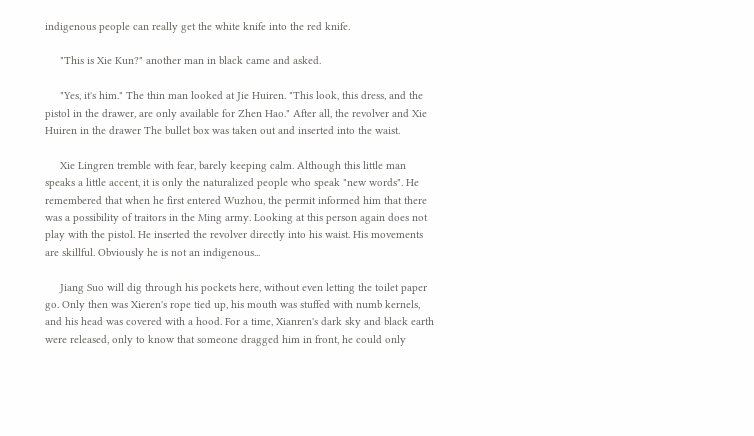indigenous people can really get the white knife into the red knife.

     "This is Xie Kun?" another man in black came and asked.

     "Yes, it's him." The thin man looked at Jie Huiren. "This look, this dress, and the pistol in the drawer, are only available for Zhen Hao." After all, the revolver and Xie Huiren in the drawer The bullet box was taken out and inserted into the waist.

     Xie Lingren tremble with fear, barely keeping calm. Although this little man speaks a little accent, it is only the naturalized people who speak "new words". He remembered that when he first entered Wuzhou, the permit informed him that there was a possibility of traitors in the Ming army. Looking at this person again does not play with the pistol. He inserted the revolver directly into his waist. His movements are skillful. Obviously he is not an indigenous...

     Jiang Suo will dig through his pockets here, without even letting the toilet paper go. Only then was Xieren's rope tied up, his mouth was stuffed with numb kernels, and his head was covered with a hood. For a time, Xianren's dark sky and black earth were released, only to know that someone dragged him in front, he could only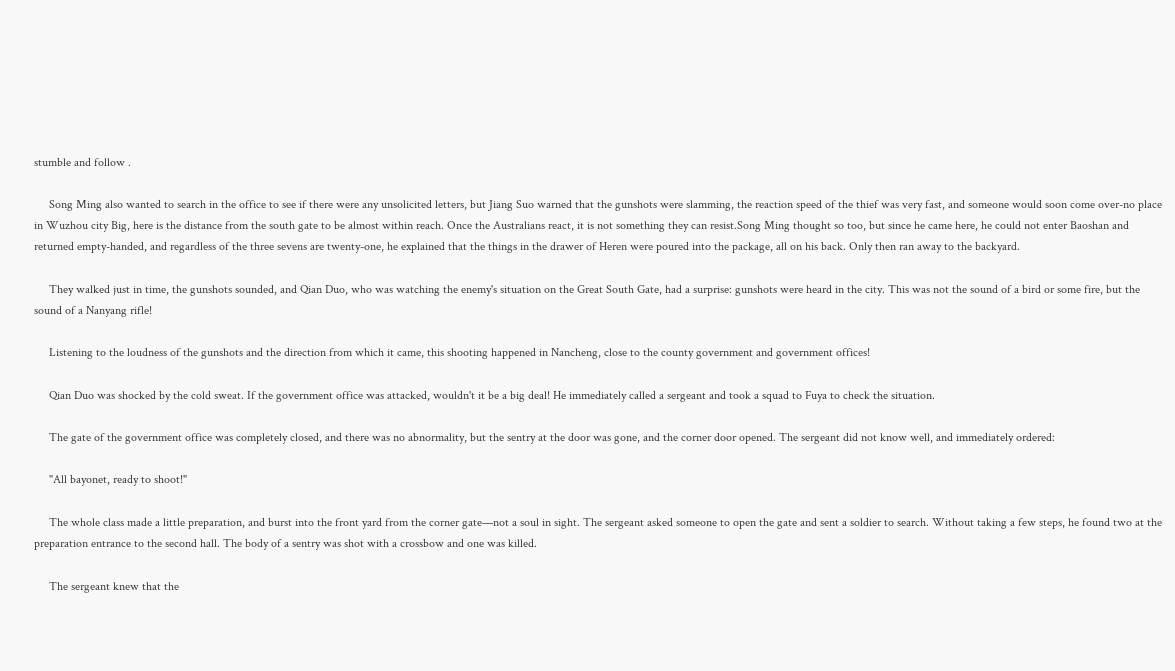stumble and follow .

     Song Ming also wanted to search in the office to see if there were any unsolicited letters, but Jiang Suo warned that the gunshots were slamming, the reaction speed of the thief was very fast, and someone would soon come over-no place in Wuzhou city Big, here is the distance from the south gate to be almost within reach. Once the Australians react, it is not something they can resist.Song Ming thought so too, but since he came here, he could not enter Baoshan and returned empty-handed, and regardless of the three sevens are twenty-one, he explained that the things in the drawer of Heren were poured into the package, all on his back. Only then ran away to the backyard.

     They walked just in time, the gunshots sounded, and Qian Duo, who was watching the enemy's situation on the Great South Gate, had a surprise: gunshots were heard in the city. This was not the sound of a bird or some fire, but the sound of a Nanyang rifle!

     Listening to the loudness of the gunshots and the direction from which it came, this shooting happened in Nancheng, close to the county government and government offices!

     Qian Duo was shocked by the cold sweat. If the government office was attacked, wouldn't it be a big deal! He immediately called a sergeant and took a squad to Fuya to check the situation.

     The gate of the government office was completely closed, and there was no abnormality, but the sentry at the door was gone, and the corner door opened. The sergeant did not know well, and immediately ordered:

     "All bayonet, ready to shoot!"

     The whole class made a little preparation, and burst into the front yard from the corner gate—not a soul in sight. The sergeant asked someone to open the gate and sent a soldier to search. Without taking a few steps, he found two at the preparation entrance to the second hall. The body of a sentry was shot with a crossbow and one was killed.

     The sergeant knew that the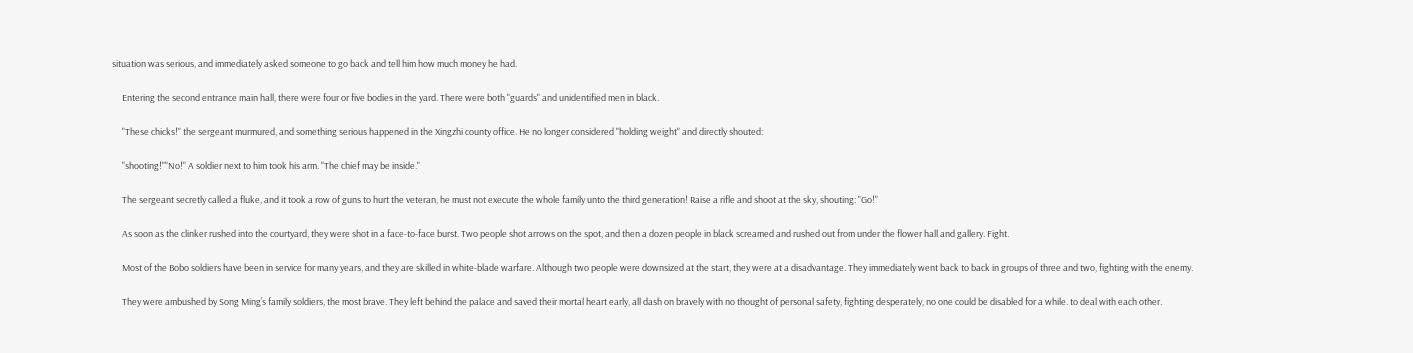situation was serious, and immediately asked someone to go back and tell him how much money he had.

     Entering the second entrance main hall, there were four or five bodies in the yard. There were both "guards" and unidentified men in black.

     "These chicks!" the sergeant murmured, and something serious happened in the Xingzhi county office. He no longer considered "holding weight" and directly shouted:

     "shooting!""No!" A soldier next to him took his arm. "The chief may be inside."

     The sergeant secretly called a fluke, and it took a row of guns to hurt the veteran, he must not execute the whole family unto the third generation! Raise a rifle and shoot at the sky, shouting: "Go!"

     As soon as the clinker rushed into the courtyard, they were shot in a face-to-face burst. Two people shot arrows on the spot, and then a dozen people in black screamed and rushed out from under the flower hall and gallery. Fight.

     Most of the Bobo soldiers have been in service for many years, and they are skilled in white-blade warfare. Although two people were downsized at the start, they were at a disadvantage. They immediately went back to back in groups of three and two, fighting with the enemy.

     They were ambushed by Song Ming’s family soldiers, the most brave. They left behind the palace and saved their mortal heart early, all dash on bravely with no thought of personal safety, fighting desperately, no one could be disabled for a while. to deal with each other.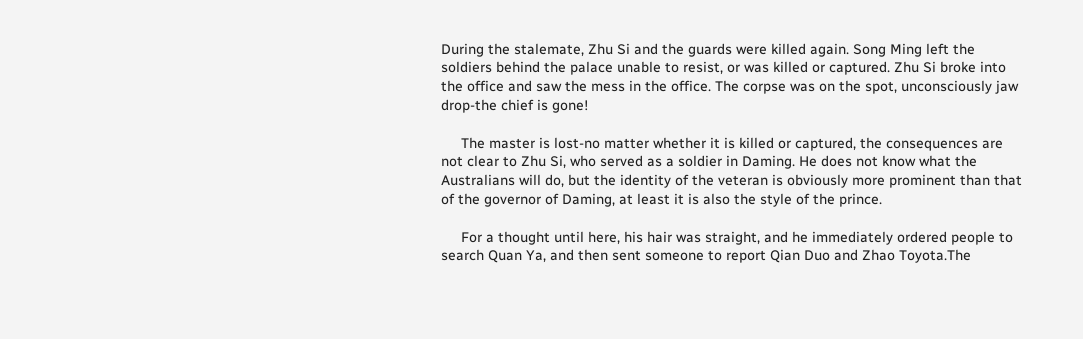During the stalemate, Zhu Si and the guards were killed again. Song Ming left the soldiers behind the palace unable to resist, or was killed or captured. Zhu Si broke into the office and saw the mess in the office. The corpse was on the spot, unconsciously jaw drop-the chief is gone!

     The master is lost-no matter whether it is killed or captured, the consequences are not clear to Zhu Si, who served as a soldier in Daming. He does not know what the Australians will do, but the identity of the veteran is obviously more prominent than that of the governor of Daming, at least it is also the style of the prince.

     For a thought until here, his hair was straight, and he immediately ordered people to search Quan Ya, and then sent someone to report Qian Duo and Zhao Toyota.The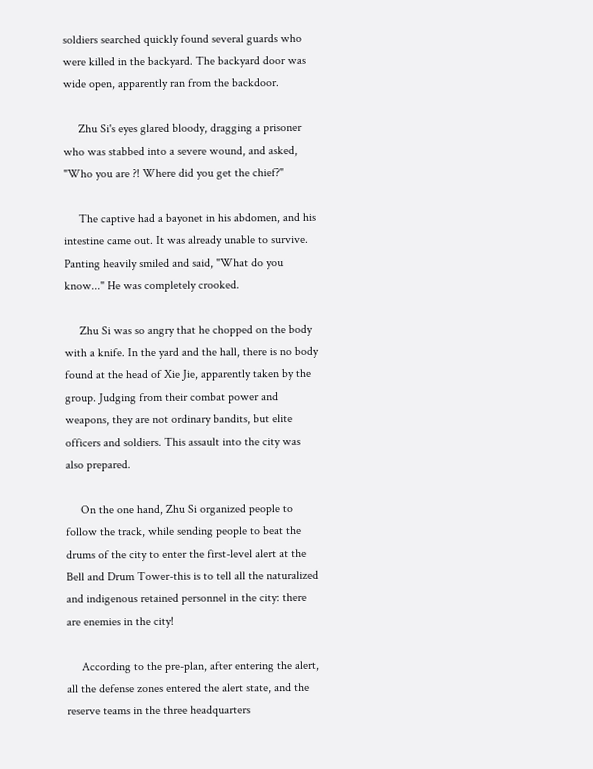soldiers searched quickly found several guards who were killed in the backyard. The backyard door was wide open, apparently ran from the backdoor.

     Zhu Si's eyes glared bloody, dragging a prisoner who was stabbed into a severe wound, and asked, "Who you are ?! Where did you get the chief?"

     The captive had a bayonet in his abdomen, and his intestine came out. It was already unable to survive. Panting heavily smiled and said, "What do you know..." He was completely crooked.

     Zhu Si was so angry that he chopped on the body with a knife. In the yard and the hall, there is no body found at the head of Xie Jie, apparently taken by the group. Judging from their combat power and weapons, they are not ordinary bandits, but elite officers and soldiers. This assault into the city was also prepared.

     On the one hand, Zhu Si organized people to follow the track, while sending people to beat the drums of the city to enter the first-level alert at the Bell and Drum Tower-this is to tell all the naturalized and indigenous retained personnel in the city: there are enemies in the city!

     According to the pre-plan, after entering the alert, all the defense zones entered the alert state, and the reserve teams in the three headquarters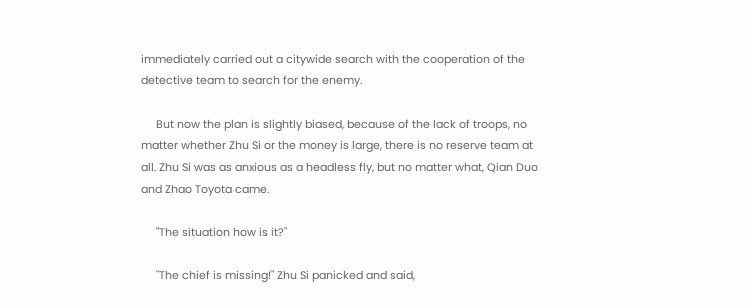immediately carried out a citywide search with the cooperation of the detective team to search for the enemy.

     But now the plan is slightly biased, because of the lack of troops, no matter whether Zhu Si or the money is large, there is no reserve team at all. Zhu Si was as anxious as a headless fly, but no matter what, Qian Duo and Zhao Toyota came.

     "The situation how is it?"

     "The chief is missing!" Zhu Si panicked and said,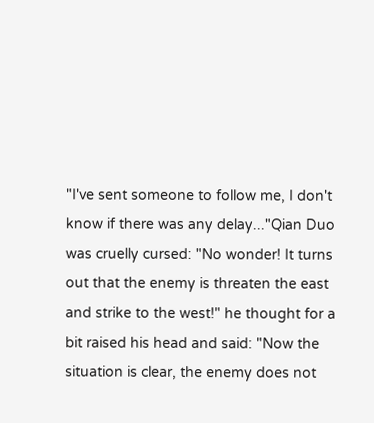"I've sent someone to follow me, I don't know if there was any delay..."Qian Duo was cruelly cursed: "No wonder! It turns out that the enemy is threaten the east and strike to the west!" he thought for a bit raised his head and said: "Now the situation is clear, the enemy does not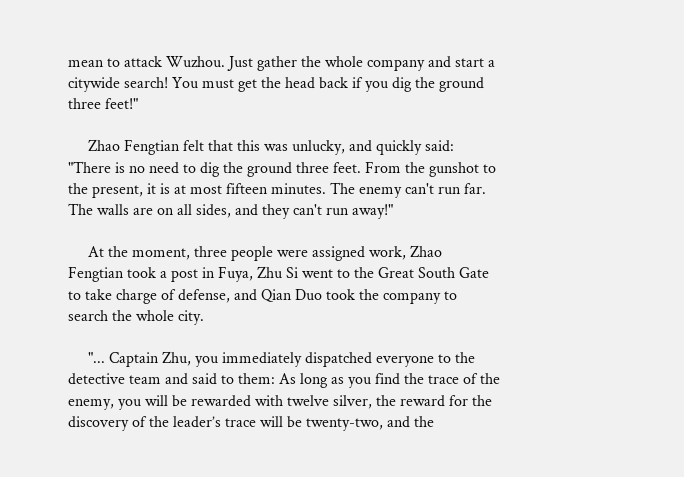mean to attack Wuzhou. Just gather the whole company and start a citywide search! You must get the head back if you dig the ground three feet!"

     Zhao Fengtian felt that this was unlucky, and quickly said: "There is no need to dig the ground three feet. From the gunshot to the present, it is at most fifteen minutes. The enemy can't run far. The walls are on all sides, and they can't run away!"

     At the moment, three people were assigned work, Zhao Fengtian took a post in Fuya, Zhu Si went to the Great South Gate to take charge of defense, and Qian Duo took the company to search the whole city.

     "... Captain Zhu, you immediately dispatched everyone to the detective team and said to them: As long as you find the trace of the enemy, you will be rewarded with twelve silver, the reward for the discovery of the leader’s trace will be twenty-two, and the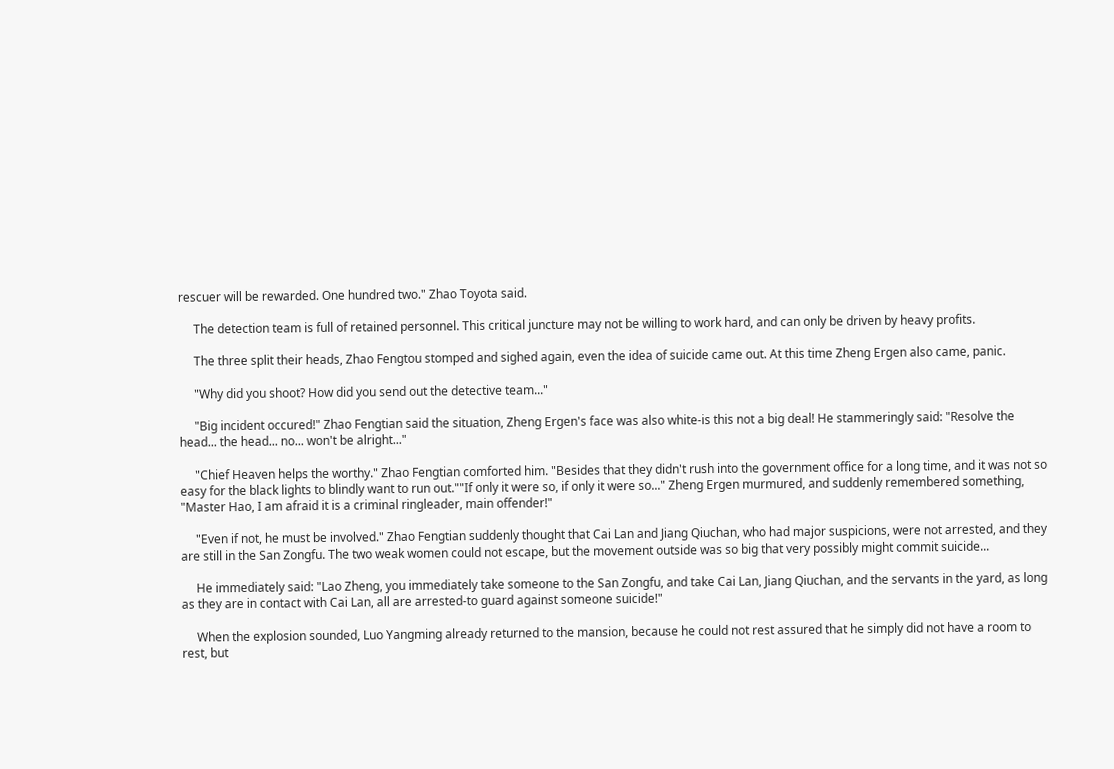rescuer will be rewarded. One hundred two." Zhao Toyota said.

     The detection team is full of retained personnel. This critical juncture may not be willing to work hard, and can only be driven by heavy profits.

     The three split their heads, Zhao Fengtou stomped and sighed again, even the idea of suicide came out. At this time Zheng Ergen also came, panic.

     "Why did you shoot? How did you send out the detective team..."

     "Big incident occured!" Zhao Fengtian said the situation, Zheng Ergen's face was also white-is this not a big deal! He stammeringly said: "Resolve the head... the head... no... won't be alright..."

     "Chief Heaven helps the worthy." Zhao Fengtian comforted him. "Besides that they didn't rush into the government office for a long time, and it was not so easy for the black lights to blindly want to run out.""If only it were so, if only it were so..." Zheng Ergen murmured, and suddenly remembered something, "Master Hao, I am afraid it is a criminal ringleader, main offender!"

     "Even if not, he must be involved." Zhao Fengtian suddenly thought that Cai Lan and Jiang Qiuchan, who had major suspicions, were not arrested, and they are still in the San Zongfu. The two weak women could not escape, but the movement outside was so big that very possibly might commit suicide...

     He immediately said: "Lao Zheng, you immediately take someone to the San Zongfu, and take Cai Lan, Jiang Qiuchan, and the servants in the yard, as long as they are in contact with Cai Lan, all are arrested-to guard against someone suicide!"

     When the explosion sounded, Luo Yangming already returned to the mansion, because he could not rest assured that he simply did not have a room to rest, but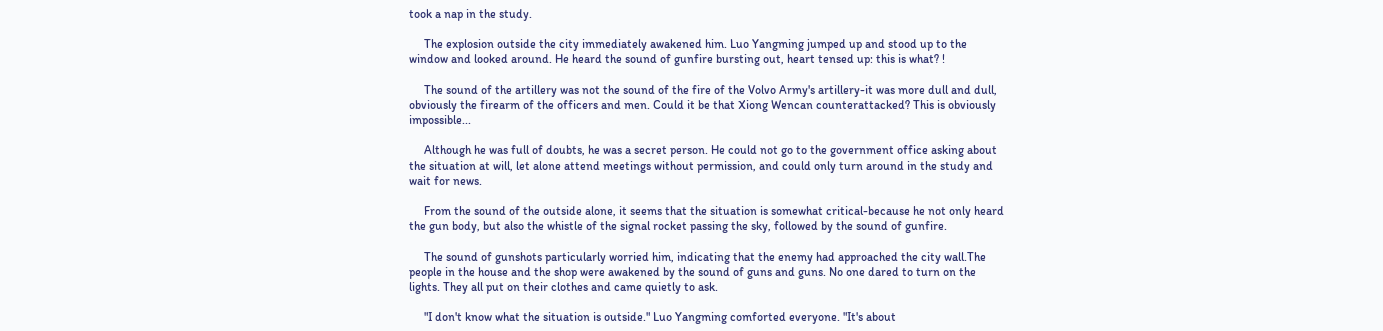took a nap in the study.

     The explosion outside the city immediately awakened him. Luo Yangming jumped up and stood up to the window and looked around. He heard the sound of gunfire bursting out, heart tensed up: this is what? !

     The sound of the artillery was not the sound of the fire of the Volvo Army's artillery-it was more dull and dull, obviously the firearm of the officers and men. Could it be that Xiong Wencan counterattacked? This is obviously impossible...

     Although he was full of doubts, he was a secret person. He could not go to the government office asking about the situation at will, let alone attend meetings without permission, and could only turn around in the study and wait for news.

     From the sound of the outside alone, it seems that the situation is somewhat critical-because he not only heard the gun body, but also the whistle of the signal rocket passing the sky, followed by the sound of gunfire.

     The sound of gunshots particularly worried him, indicating that the enemy had approached the city wall.The people in the house and the shop were awakened by the sound of guns and guns. No one dared to turn on the lights. They all put on their clothes and came quietly to ask.

     "I don't know what the situation is outside." Luo Yangming comforted everyone. "It's about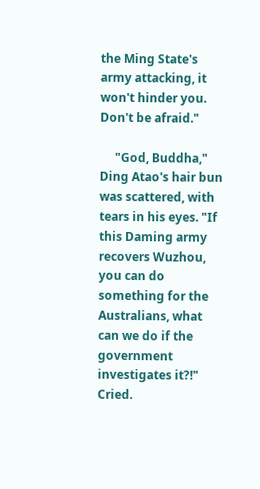the Ming State's army attacking, it won't hinder you. Don't be afraid."

     "God, Buddha," Ding Atao's hair bun was scattered, with tears in his eyes. "If this Daming army recovers Wuzhou, you can do something for the Australians, what can we do if the government investigates it?!" Cried.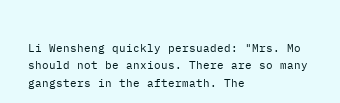Li Wensheng quickly persuaded: "Mrs. Mo should not be anxious. There are so many gangsters in the aftermath. The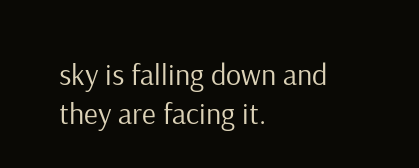sky is falling down and they are facing it.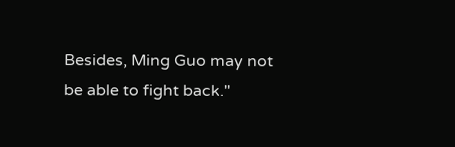Besides, Ming Guo may not be able to fight back."